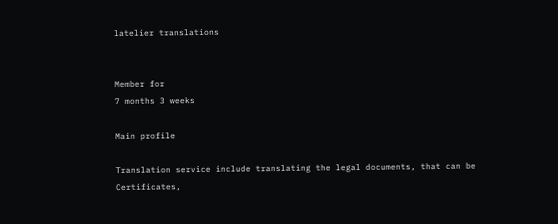latelier translations


Member for
7 months 3 weeks

Main profile

Translation service include translating the legal documents, that can be Certificates,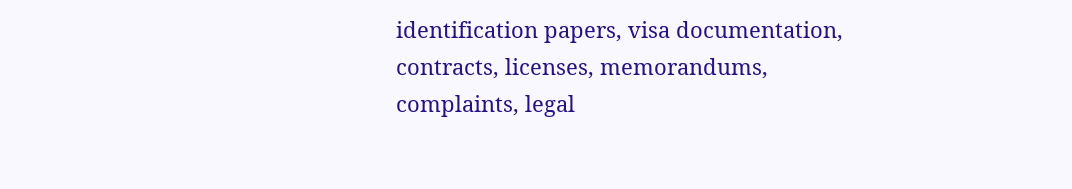identification papers, visa documentation, contracts, licenses, memorandums, complaints, legal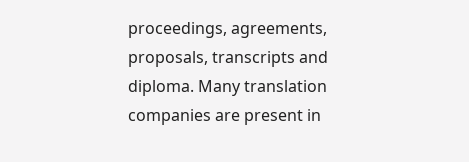proceedings, agreements, proposals, transcripts and diploma. Many translation companies are present in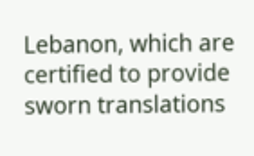Lebanon, which are certified to provide sworn translations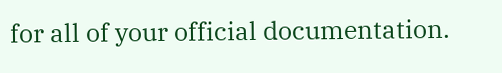for all of your official documentation.